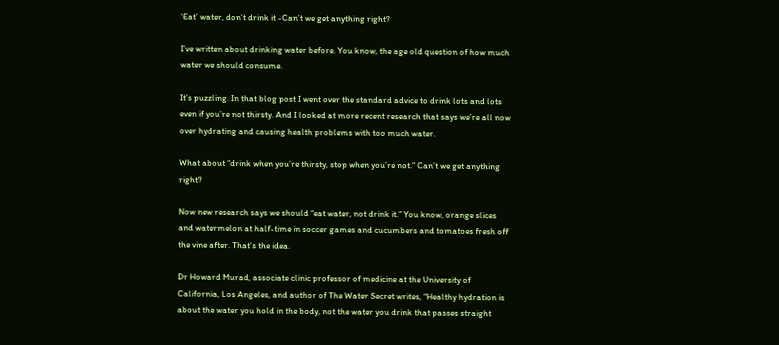‘Eat’ water, don’t drink it -Can’t we get anything right?

I’ve written about drinking water before. You know, the age old question of how much water we should consume.

It’s puzzling. In that blog post I went over the standard advice to drink lots and lots even if you’re not thirsty. And I looked at more recent research that says we’re all now over hydrating and causing health problems with too much water.

What about “drink when you’re thirsty, stop when you’re not.” Can’t we get anything right?

Now new research says we should “eat water, not drink it.” You know, orange slices and watermelon at half-time in soccer games and cucumbers and tomatoes fresh off the vine after. That’s the idea.

Dr Howard Murad, associate clinic professor of medicine at the University of California, Los Angeles, and author of The Water Secret writes, “Healthy hydration is about the water you hold in the body, not the water you drink that passes straight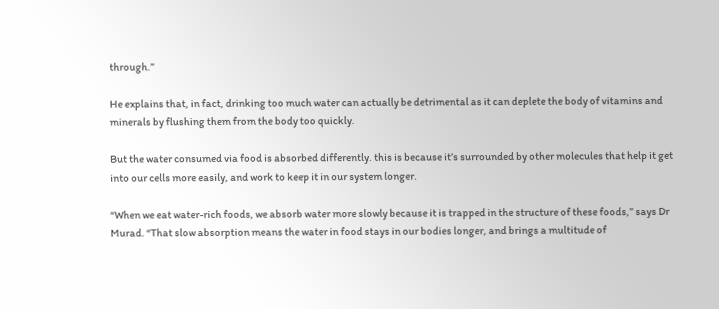through.”

He explains that, in fact, drinking too much water can actually be detrimental as it can deplete the body of vitamins and minerals by flushing them from the body too quickly.

But the water consumed via food is absorbed differently. this is because it’s surrounded by other molecules that help it get into our cells more easily, and work to keep it in our system longer.

“When we eat water-rich foods, we absorb water more slowly because it is trapped in the structure of these foods,” says Dr Murad. “That slow absorption means the water in food stays in our bodies longer, and brings a multitude of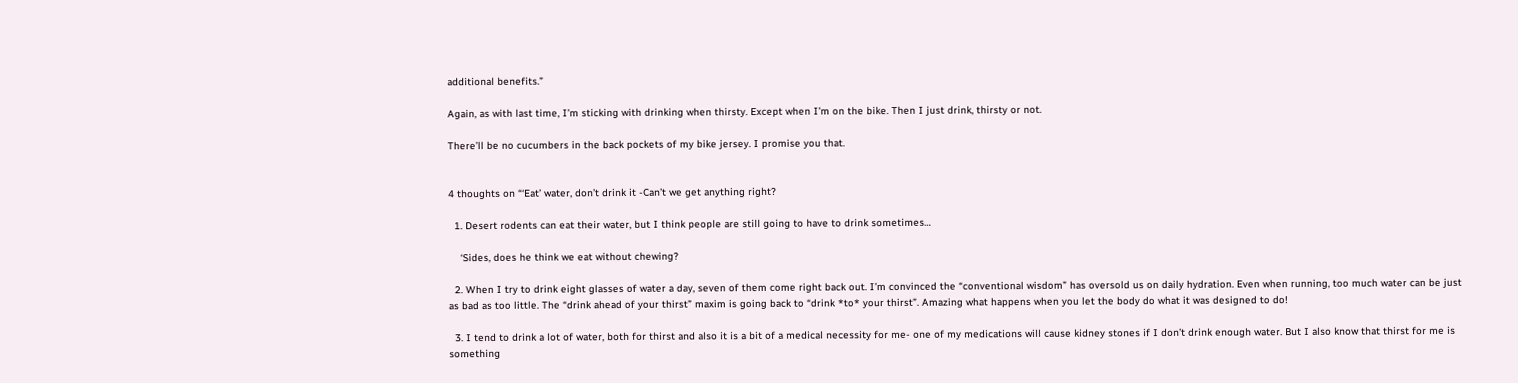additional benefits.”

Again, as with last time, I’m sticking with drinking when thirsty. Except when I’m on the bike. Then I just drink, thirsty or not.

There’ll be no cucumbers in the back pockets of my bike jersey. I promise you that.


4 thoughts on “‘Eat’ water, don’t drink it -Can’t we get anything right?

  1. Desert rodents can eat their water, but I think people are still going to have to drink sometimes…

    ‘Sides, does he think we eat without chewing?

  2. When I try to drink eight glasses of water a day, seven of them come right back out. I’m convinced the “conventional wisdom” has oversold us on daily hydration. Even when running, too much water can be just as bad as too little. The “drink ahead of your thirst” maxim is going back to “drink *to* your thirst”. Amazing what happens when you let the body do what it was designed to do!

  3. I tend to drink a lot of water, both for thirst and also it is a bit of a medical necessity for me- one of my medications will cause kidney stones if I don’t drink enough water. But I also know that thirst for me is something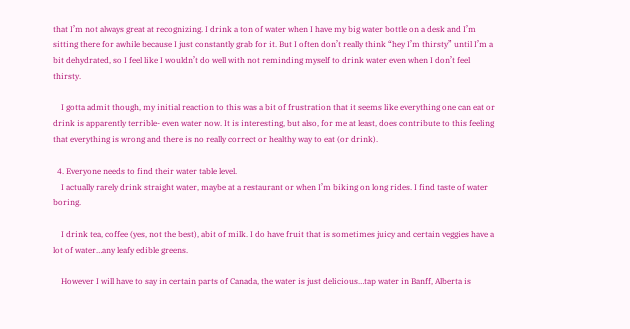that I’m not always great at recognizing. I drink a ton of water when I have my big water bottle on a desk and I’m sitting there for awhile because I just constantly grab for it. But I often don’t really think “hey I’m thirsty” until I’m a bit dehydrated, so I feel like I wouldn’t do well with not reminding myself to drink water even when I don’t feel thirsty.

    I gotta admit though, my initial reaction to this was a bit of frustration that it seems like everything one can eat or drink is apparently terrible- even water now. It is interesting, but also, for me at least, does contribute to this feeling that everything is wrong and there is no really correct or healthy way to eat (or drink).

  4. Everyone needs to find their water table level.
    I actually rarely drink straight water, maybe at a restaurant or when I’m biking on long rides. I find taste of water boring.

    I drink tea, coffee (yes, not the best), abit of milk. I do have fruit that is sometimes juicy and certain veggies have a lot of water…any leafy edible greens.

    However I will have to say in certain parts of Canada, the water is just delicious…tap water in Banff, Alberta is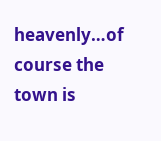heavenly…of course the town is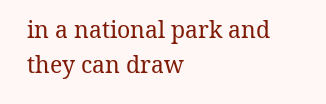in a national park and they can draw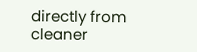directly from cleaner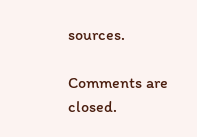sources.

Comments are closed.